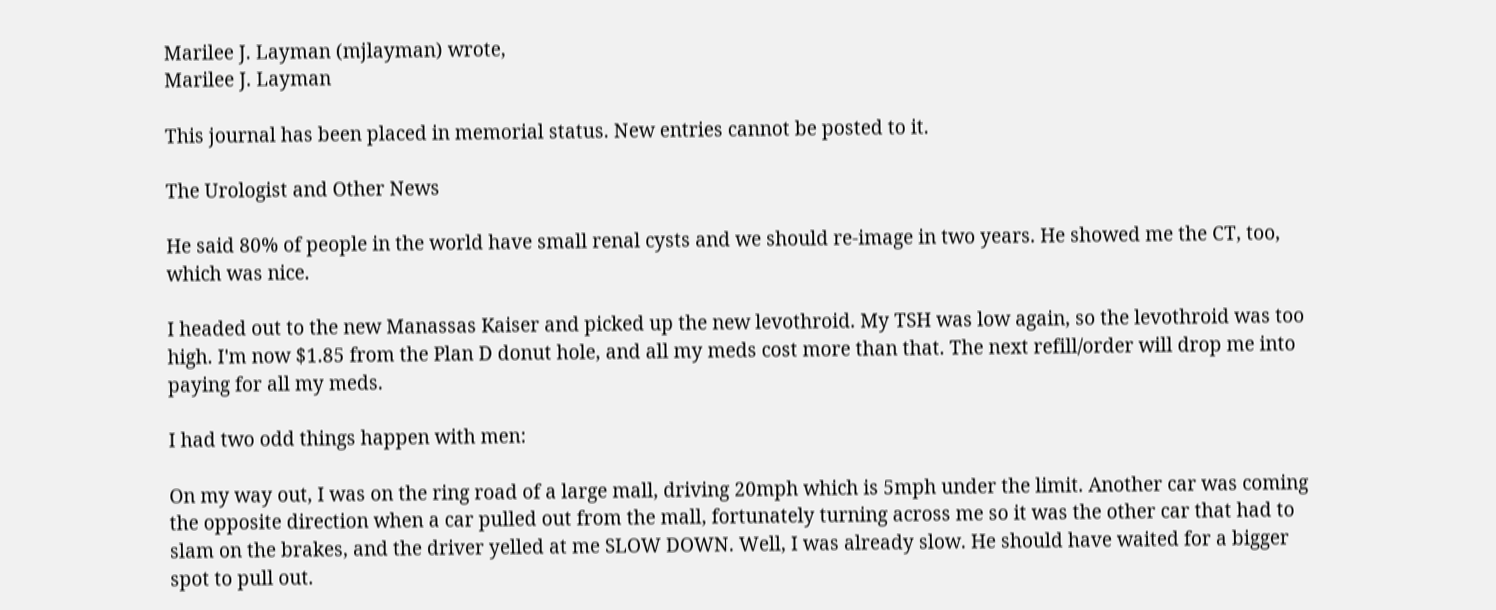Marilee J. Layman (mjlayman) wrote,
Marilee J. Layman

This journal has been placed in memorial status. New entries cannot be posted to it.

The Urologist and Other News

He said 80% of people in the world have small renal cysts and we should re-image in two years. He showed me the CT, too, which was nice.

I headed out to the new Manassas Kaiser and picked up the new levothroid. My TSH was low again, so the levothroid was too high. I'm now $1.85 from the Plan D donut hole, and all my meds cost more than that. The next refill/order will drop me into paying for all my meds.

I had two odd things happen with men:

On my way out, I was on the ring road of a large mall, driving 20mph which is 5mph under the limit. Another car was coming the opposite direction when a car pulled out from the mall, fortunately turning across me so it was the other car that had to slam on the brakes, and the driver yelled at me SLOW DOWN. Well, I was already slow. He should have waited for a bigger spot to pull out.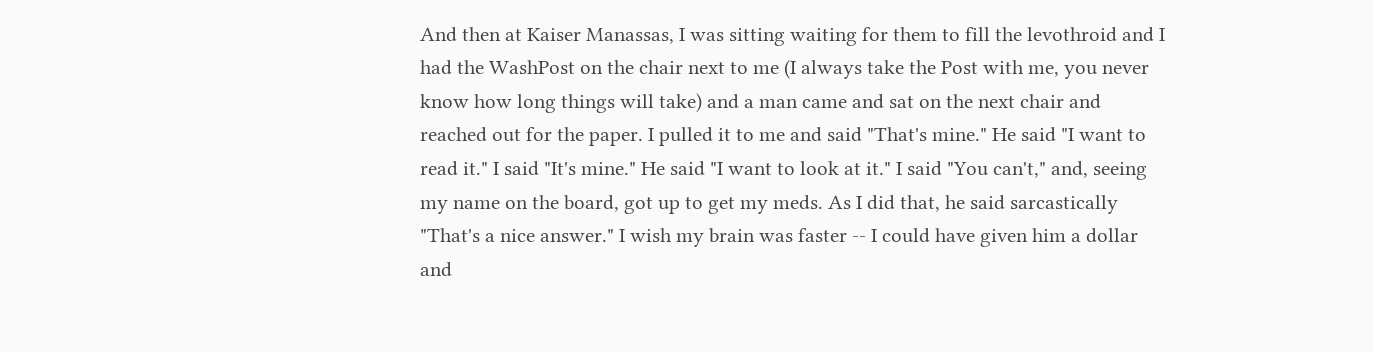And then at Kaiser Manassas, I was sitting waiting for them to fill the levothroid and I had the WashPost on the chair next to me (I always take the Post with me, you never know how long things will take) and a man came and sat on the next chair and reached out for the paper. I pulled it to me and said "That's mine." He said "I want to read it." I said "It's mine." He said "I want to look at it." I said "You can't," and, seeing my name on the board, got up to get my meds. As I did that, he said sarcastically "That's a nice answer." I wish my brain was faster -- I could have given him a dollar and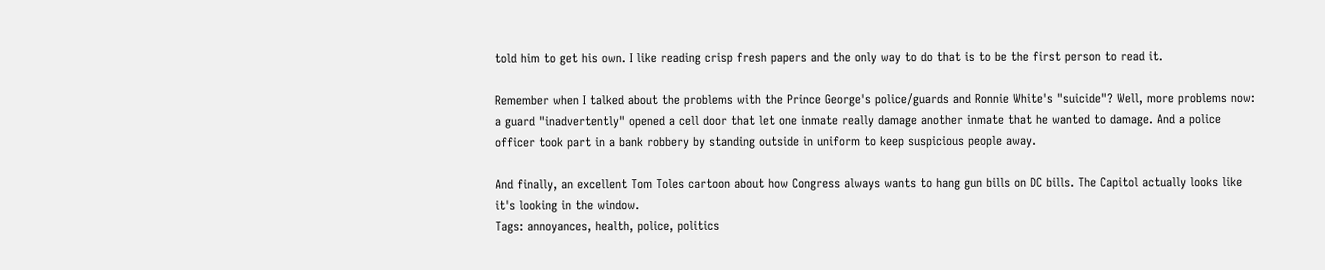told him to get his own. I like reading crisp fresh papers and the only way to do that is to be the first person to read it.

Remember when I talked about the problems with the Prince George's police/guards and Ronnie White's "suicide"? Well, more problems now: a guard "inadvertently" opened a cell door that let one inmate really damage another inmate that he wanted to damage. And a police officer took part in a bank robbery by standing outside in uniform to keep suspicious people away.

And finally, an excellent Tom Toles cartoon about how Congress always wants to hang gun bills on DC bills. The Capitol actually looks like it's looking in the window.
Tags: annoyances, health, police, politics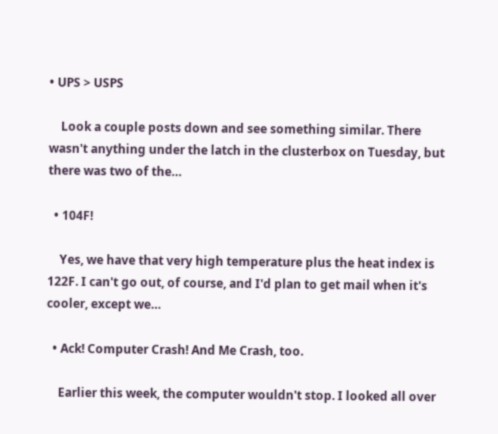• UPS > USPS

    Look a couple posts down and see something similar. There wasn't anything under the latch in the clusterbox on Tuesday, but there was two of the…

  • 104F!

    Yes, we have that very high temperature plus the heat index is 122F. I can't go out, of course, and I'd plan to get mail when it's cooler, except we…

  • Ack! Computer Crash! And Me Crash, too.

    Earlier this week, the computer wouldn't stop. I looked all over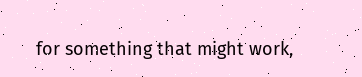for something that might work,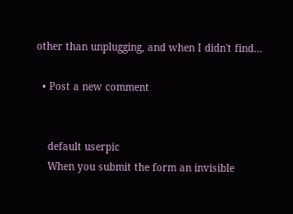other than unplugging, and when I didn't find…

  • Post a new comment


    default userpic
    When you submit the form an invisible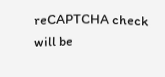reCAPTCHA check will be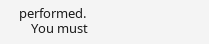performed.
    You must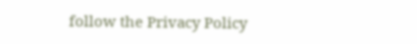follow the Privacy Policy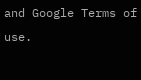and Google Terms of use.